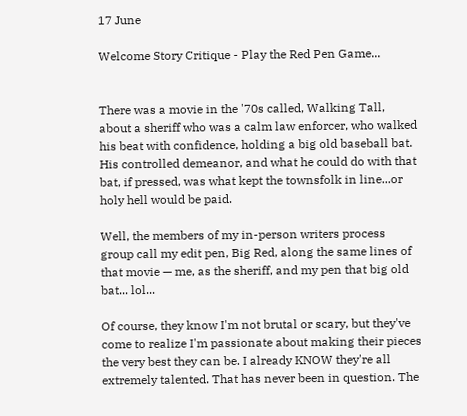17 June

Welcome Story Critique - Play the Red Pen Game...


There was a movie in the '70s called, Walking Tall, about a sheriff who was a calm law enforcer, who walked his beat with confidence, holding a big old baseball bat. His controlled demeanor, and what he could do with that bat, if pressed, was what kept the townsfolk in line...or holy hell would be paid.

Well, the members of my in-person writers process group call my edit pen, Big Red, along the same lines of that movie — me, as the sheriff, and my pen that big old bat... lol...

Of course, they know I'm not brutal or scary, but they've come to realize I'm passionate about making their pieces the very best they can be. I already KNOW they're all extremely talented. That has never been in question. The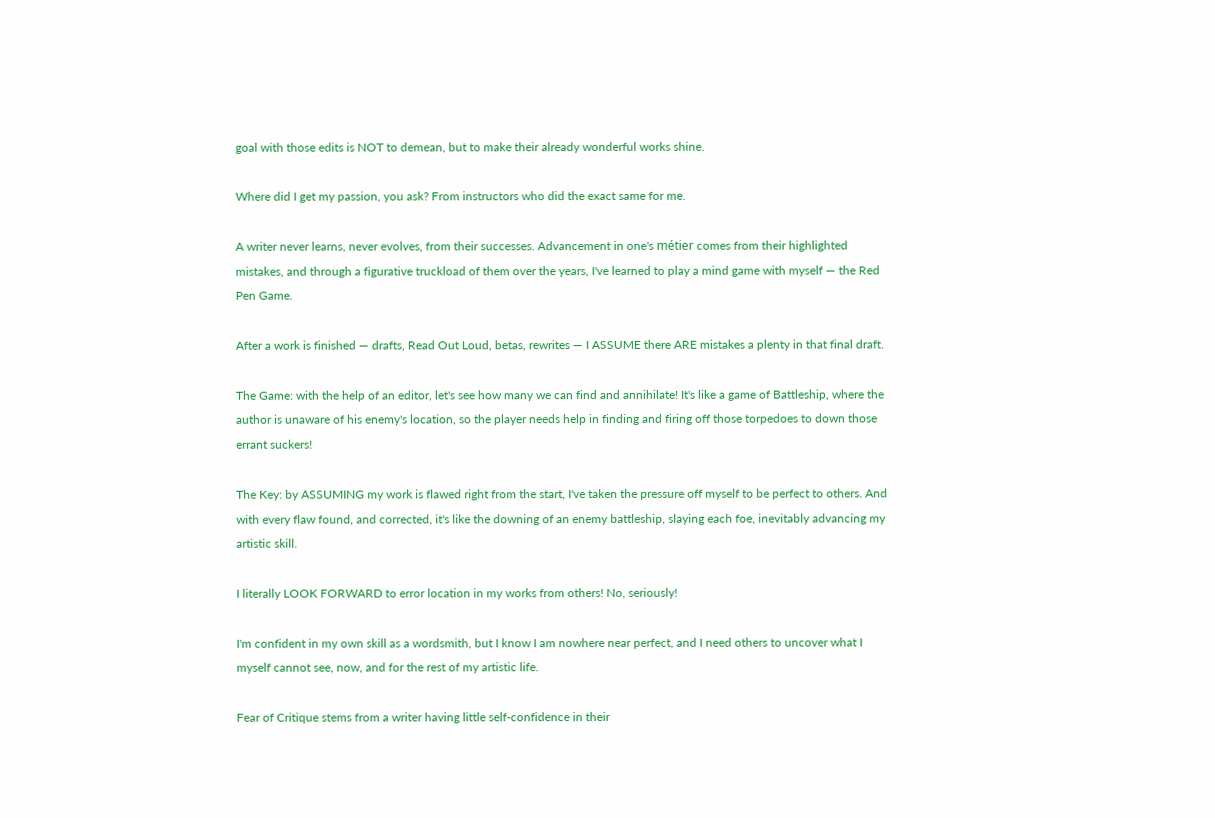goal with those edits is NOT to demean, but to make their already wonderful works shine.

Where did I get my passion, you ask? From instructors who did the exact same for me.

A writer never learns, never evolves, from their successes. Advancement in one's métier comes from their highlighted mistakes, and through a figurative truckload of them over the years, I've learned to play a mind game with myself — the Red Pen Game.

After a work is finished — drafts, Read Out Loud, betas, rewrites — I ASSUME there ARE mistakes a plenty in that final draft.

The Game: with the help of an editor, let's see how many we can find and annihilate! It's like a game of Battleship, where the author is unaware of his enemy's location, so the player needs help in finding and firing off those torpedoes to down those errant suckers!

The Key: by ASSUMING my work is flawed right from the start, I've taken the pressure off myself to be perfect to others. And with every flaw found, and corrected, it's like the downing of an enemy battleship, slaying each foe, inevitably advancing my artistic skill.

I literally LOOK FORWARD to error location in my works from others! No, seriously!

I'm confident in my own skill as a wordsmith, but I know I am nowhere near perfect, and I need others to uncover what I myself cannot see, now, and for the rest of my artistic life.

Fear of Critique stems from a writer having little self-confidence in their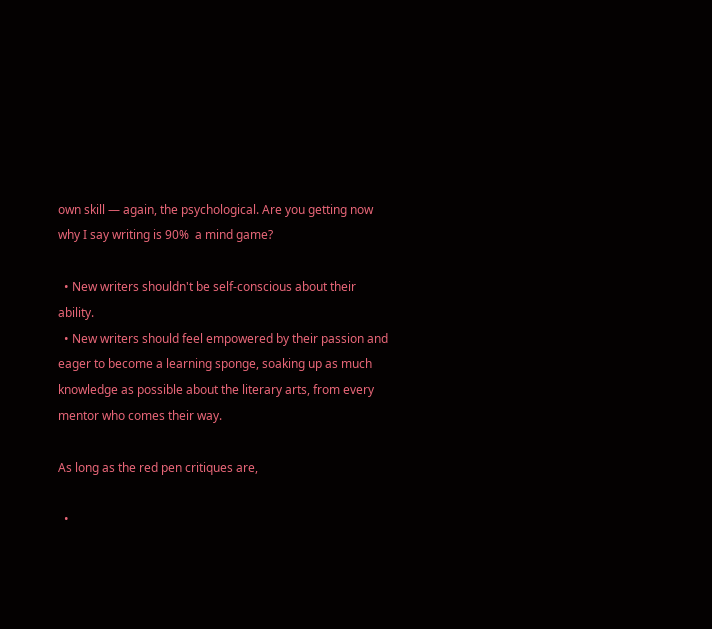own skill — again, the psychological. Are you getting now why I say writing is 90%  a mind game?

  • New writers shouldn't be self-conscious about their ability.
  • New writers should feel empowered by their passion and eager to become a learning sponge, soaking up as much knowledge as possible about the literary arts, from every mentor who comes their way.

As long as the red pen critiques are,

  •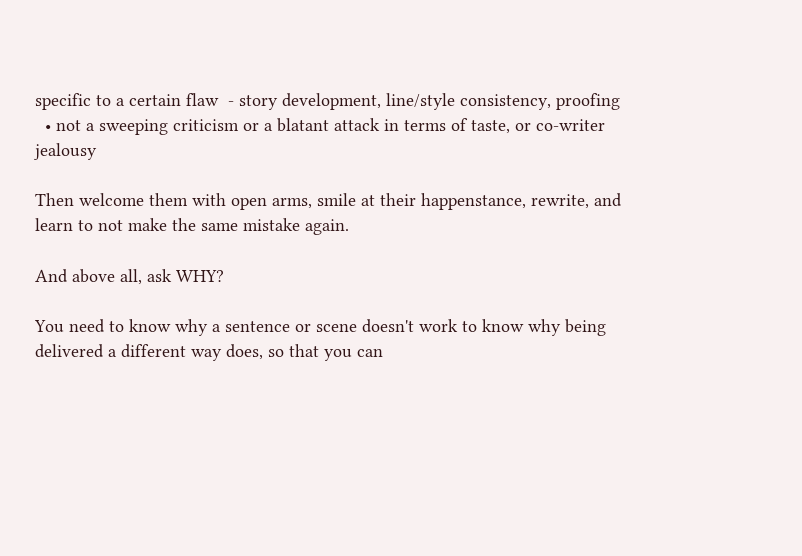specific to a certain flaw  - story development, line/style consistency, proofing
  • not a sweeping criticism or a blatant attack in terms of taste, or co-writer jealousy

Then welcome them with open arms, smile at their happenstance, rewrite, and learn to not make the same mistake again.

And above all, ask WHY?

You need to know why a sentence or scene doesn't work to know why being delivered a different way does, so that you can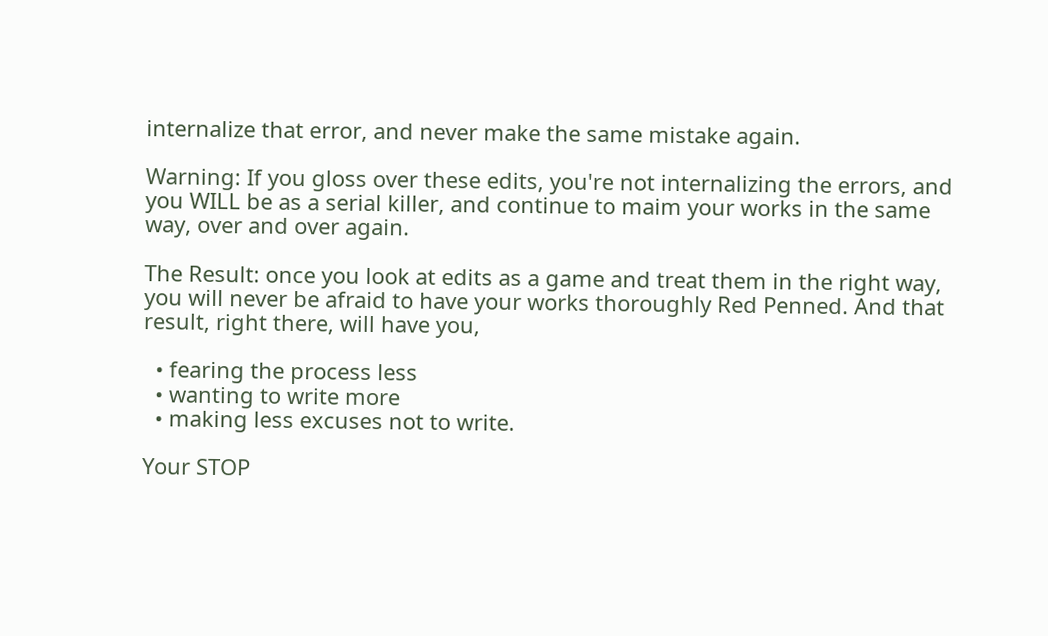internalize that error, and never make the same mistake again.

Warning: If you gloss over these edits, you're not internalizing the errors, and you WILL be as a serial killer, and continue to maim your works in the same way, over and over again.

The Result: once you look at edits as a game and treat them in the right way, you will never be afraid to have your works thoroughly Red Penned. And that result, right there, will have you,

  • fearing the process less
  • wanting to write more
  • making less excuses not to write.

Your STOP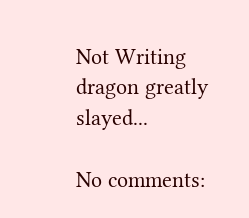Not Writing dragon greatly slayed...

No comments: